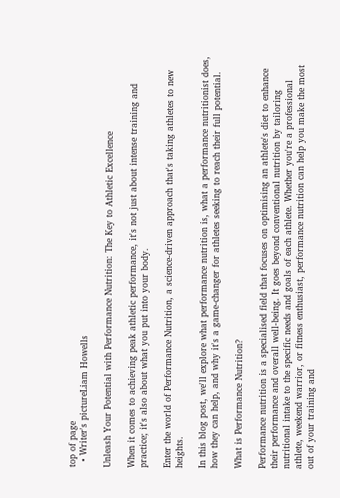top of page
  • Writer's pictureLiam Howells

Unleash Your Potential with Performance Nutrition: The Key to Athletic Excellence

When it comes to achieving peak athletic performance, it's not just about intense training and practice; it's also about what you put into your body.

Enter the world of Performance Nutrition, a science-driven approach that's taking athletes to new heights.

In this blog post, we'll explore what performance nutrition is, what a performance nutritionist does, how they can help, and why it's a game-changer for athletes seeking to reach their full potential.

What is Performance Nutrition?

Performance nutrition is a specialised field that focuses on optimising an athlete's diet to enhance their performance and overall well-being. It goes beyond conventional nutrition by tailoring nutritional intake to the specific needs and goals of each athlete. Whether you're a professional athlete, weekend warrior, or fitness enthusiast, performance nutrition can help you make the most out of your training and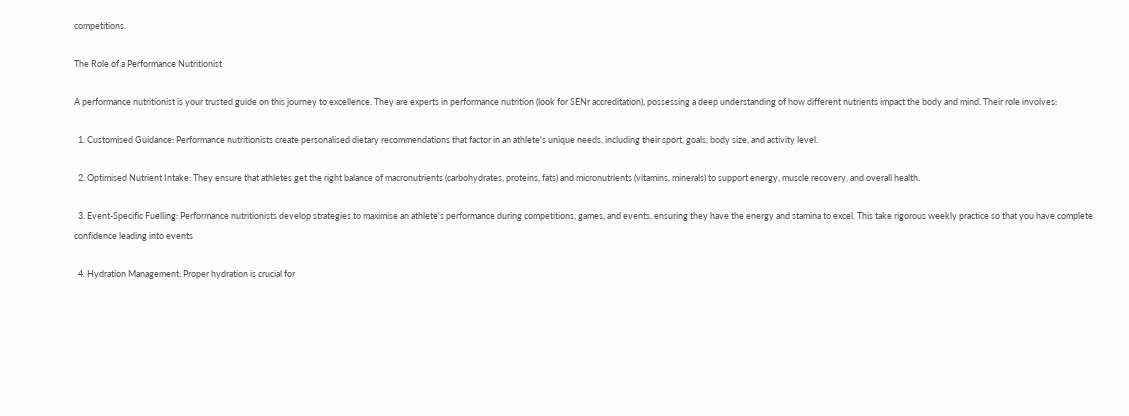competitions.

The Role of a Performance Nutritionist

A performance nutritionist is your trusted guide on this journey to excellence. They are experts in performance nutrition (look for SENr accreditation), possessing a deep understanding of how different nutrients impact the body and mind. Their role involves:

  1. Customised Guidance: Performance nutritionists create personalised dietary recommendations that factor in an athlete's unique needs, including their sport, goals, body size, and activity level.

  2. Optimised Nutrient Intake: They ensure that athletes get the right balance of macronutrients (carbohydrates, proteins, fats) and micronutrients (vitamins, minerals) to support energy, muscle recovery, and overall health.

  3. Event-Specific Fuelling: Performance nutritionists develop strategies to maximise an athlete's performance during competitions, games, and events, ensuring they have the energy and stamina to excel. This take rigorous weekly practice so that you have complete confidence leading into events

  4. Hydration Management: Proper hydration is crucial for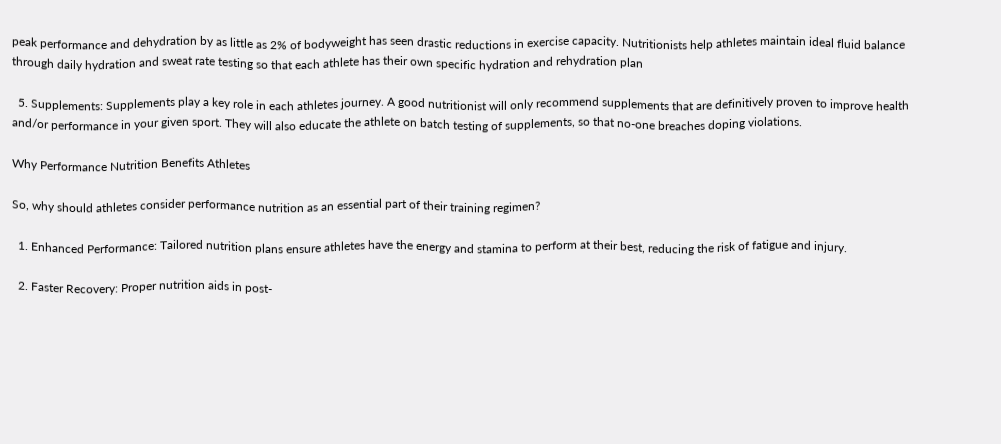peak performance and dehydration by as little as 2% of bodyweight has seen drastic reductions in exercise capacity. Nutritionists help athletes maintain ideal fluid balance through daily hydration and sweat rate testing so that each athlete has their own specific hydration and rehydration plan

  5. Supplements: Supplements play a key role in each athletes journey. A good nutritionist will only recommend supplements that are definitively proven to improve health and/or performance in your given sport. They will also educate the athlete on batch testing of supplements, so that no-one breaches doping violations.

Why Performance Nutrition Benefits Athletes

So, why should athletes consider performance nutrition as an essential part of their training regimen?

  1. Enhanced Performance: Tailored nutrition plans ensure athletes have the energy and stamina to perform at their best, reducing the risk of fatigue and injury.

  2. Faster Recovery: Proper nutrition aids in post-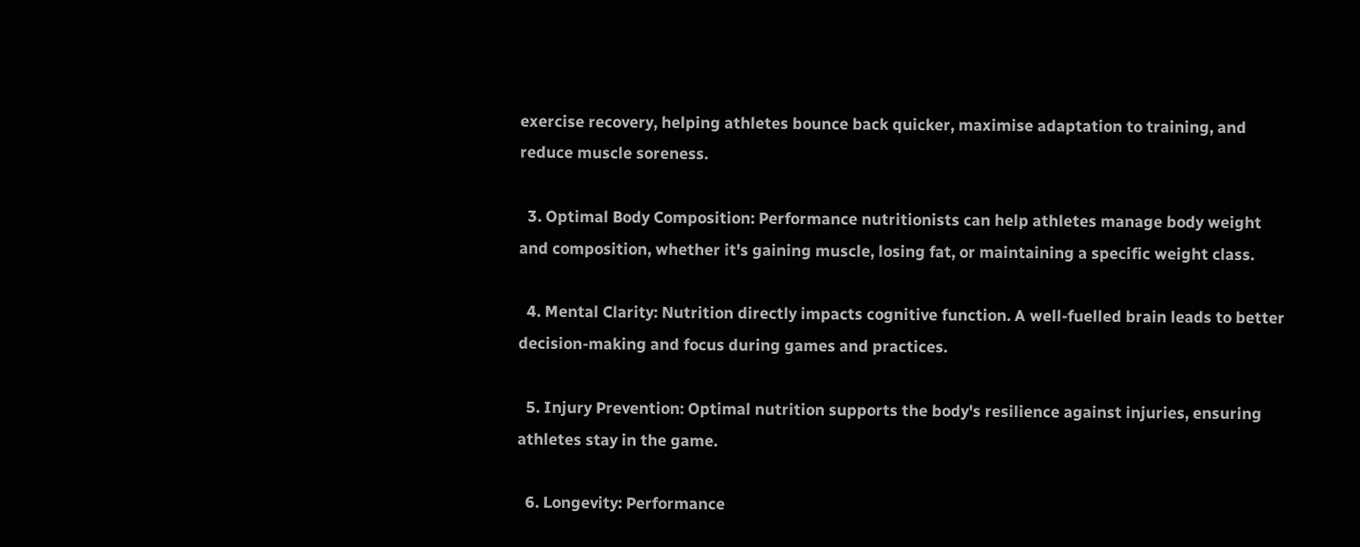exercise recovery, helping athletes bounce back quicker, maximise adaptation to training, and reduce muscle soreness.

  3. Optimal Body Composition: Performance nutritionists can help athletes manage body weight and composition, whether it's gaining muscle, losing fat, or maintaining a specific weight class.

  4. Mental Clarity: Nutrition directly impacts cognitive function. A well-fuelled brain leads to better decision-making and focus during games and practices.

  5. Injury Prevention: Optimal nutrition supports the body's resilience against injuries, ensuring athletes stay in the game.

  6. Longevity: Performance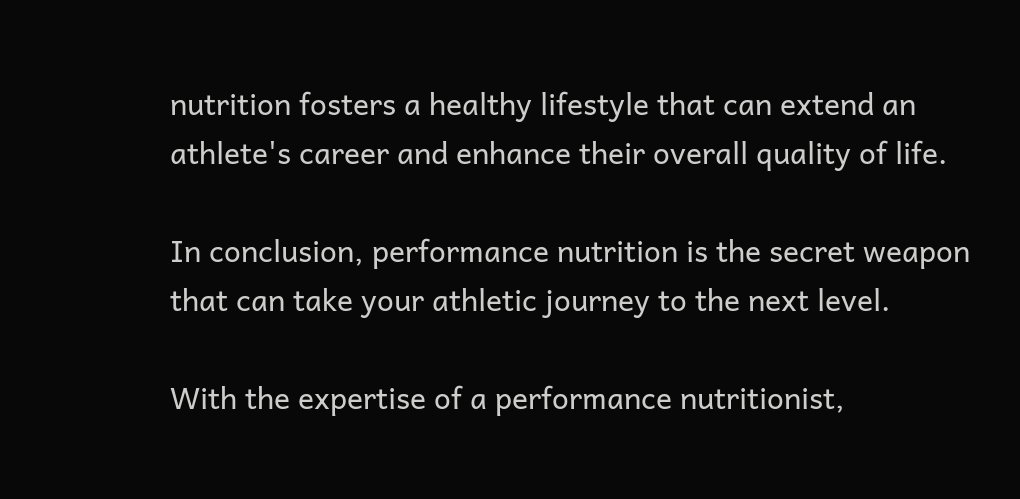nutrition fosters a healthy lifestyle that can extend an athlete's career and enhance their overall quality of life.

In conclusion, performance nutrition is the secret weapon that can take your athletic journey to the next level.

With the expertise of a performance nutritionist,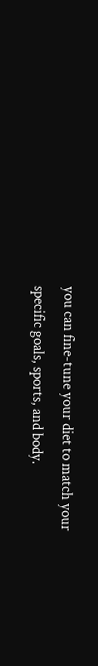you can fine-tune your diet to match your specific goals, sports, and body.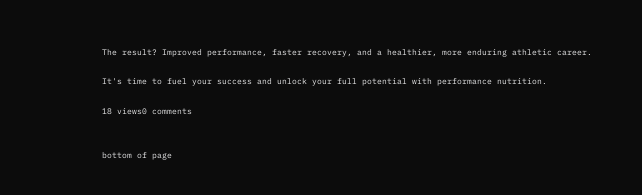The result? Improved performance, faster recovery, and a healthier, more enduring athletic career.

It's time to fuel your success and unlock your full potential with performance nutrition.

18 views0 comments


bottom of page